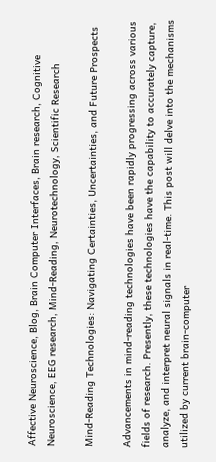Affective Neuroscience, Blog, Brain Computer Interfaces, Brain research, Cognitive Neuroscience, EEG research, Mind-Reading, Neurotechnology, Scientific Research

Mind-Reading Technologies: Navigating Certainties, Uncertainties, and Future Prospects

Advancements in mind-reading technologies have been rapidly progressing across various fields of research. Presently, these technologies have the capability to accurately capture, analyze, and interpret neural signals in real-time. This post will delve into the mechanisms utilized by current brain-computer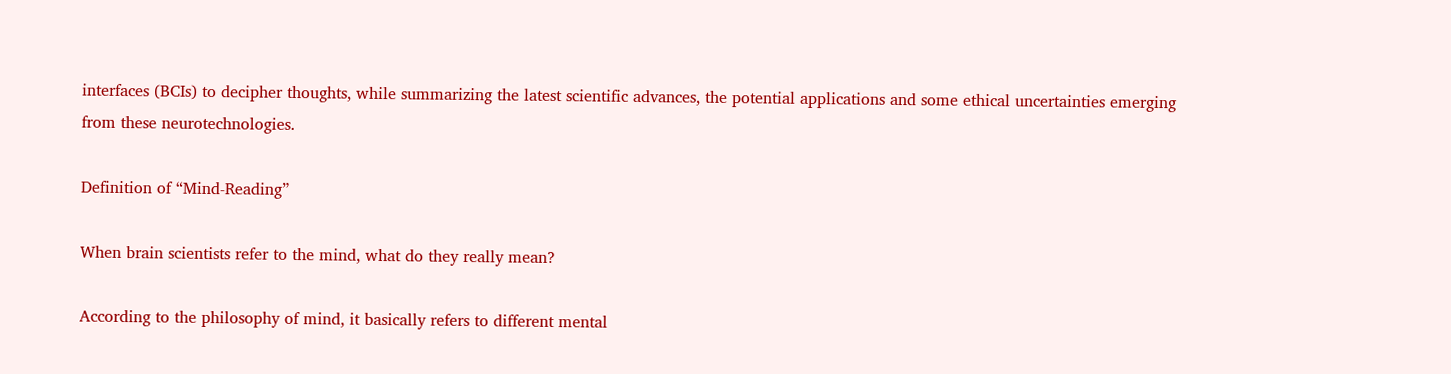interfaces (BCIs) to decipher thoughts, while summarizing the latest scientific advances, the potential applications and some ethical uncertainties emerging from these neurotechnologies.

Definition of “Mind-Reading”

When brain scientists refer to the mind, what do they really mean?

According to the philosophy of mind, it basically refers to different mental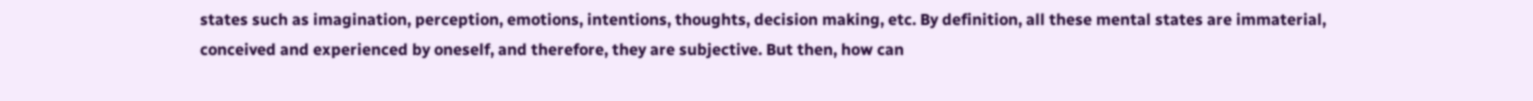states such as imagination, perception, emotions, intentions, thoughts, decision making, etc. By definition, all these mental states are immaterial, conceived and experienced by oneself, and therefore, they are subjective. But then, how can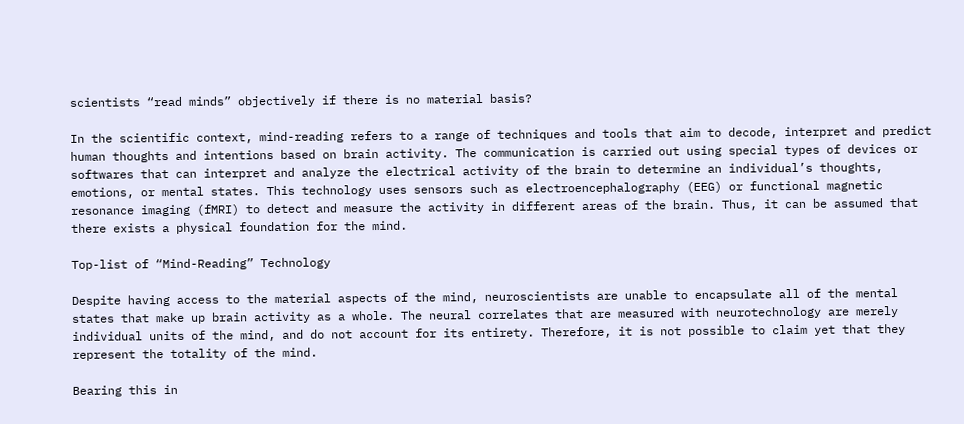scientists “read minds” objectively if there is no material basis?

In the scientific context, mind-reading refers to a range of techniques and tools that aim to decode, interpret and predict human thoughts and intentions based on brain activity. The communication is carried out using special types of devices or softwares that can interpret and analyze the electrical activity of the brain to determine an individual’s thoughts, emotions, or mental states. This technology uses sensors such as electroencephalography (EEG) or functional magnetic resonance imaging (fMRI) to detect and measure the activity in different areas of the brain. Thus, it can be assumed that there exists a physical foundation for the mind.

Top-list of “Mind-Reading” Technology

Despite having access to the material aspects of the mind, neuroscientists are unable to encapsulate all of the mental states that make up brain activity as a whole. The neural correlates that are measured with neurotechnology are merely individual units of the mind, and do not account for its entirety. Therefore, it is not possible to claim yet that they represent the totality of the mind.

Bearing this in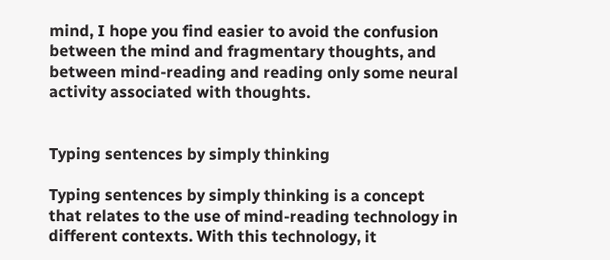mind, I hope you find easier to avoid the confusion between the mind and fragmentary thoughts, and between mind-reading and reading only some neural activity associated with thoughts.


Typing sentences by simply thinking

Typing sentences by simply thinking is a concept that relates to the use of mind-reading technology in different contexts. With this technology, it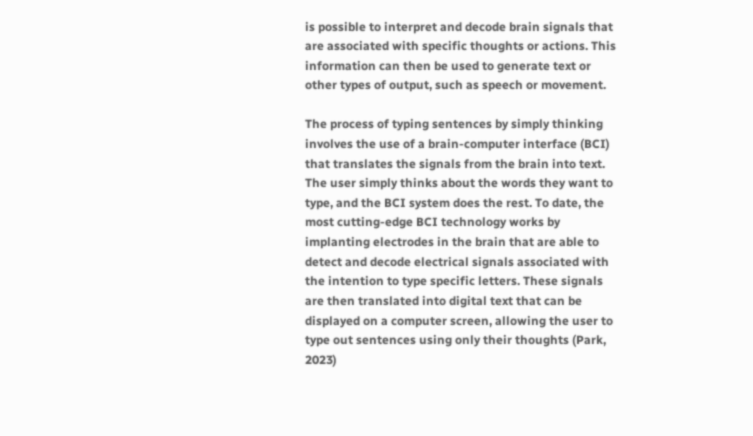is possible to interpret and decode brain signals that are associated with specific thoughts or actions. This information can then be used to generate text or other types of output, such as speech or movement.

The process of typing sentences by simply thinking involves the use of a brain-computer interface (BCI) that translates the signals from the brain into text. The user simply thinks about the words they want to type, and the BCI system does the rest. To date, the most cutting-edge BCI technology works by implanting electrodes in the brain that are able to detect and decode electrical signals associated with the intention to type specific letters. These signals are then translated into digital text that can be displayed on a computer screen, allowing the user to type out sentences using only their thoughts (Park, 2023)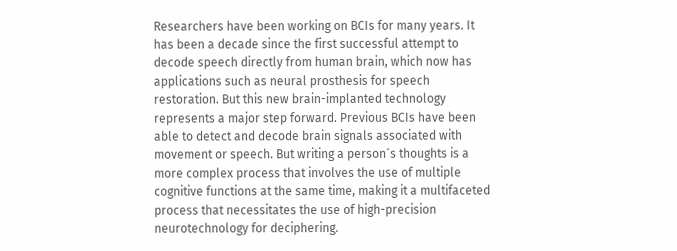Researchers have been working on BCIs for many years. It has been a decade since the first successful attempt to decode speech directly from human brain, which now has applications such as neural prosthesis for speech restoration. But this new brain-implanted technology represents a major step forward. Previous BCIs have been able to detect and decode brain signals associated with movement or speech. But writing a person´s thoughts is a more complex process that involves the use of multiple cognitive functions at the same time, making it a multifaceted process that necessitates the use of high-precision neurotechnology for deciphering.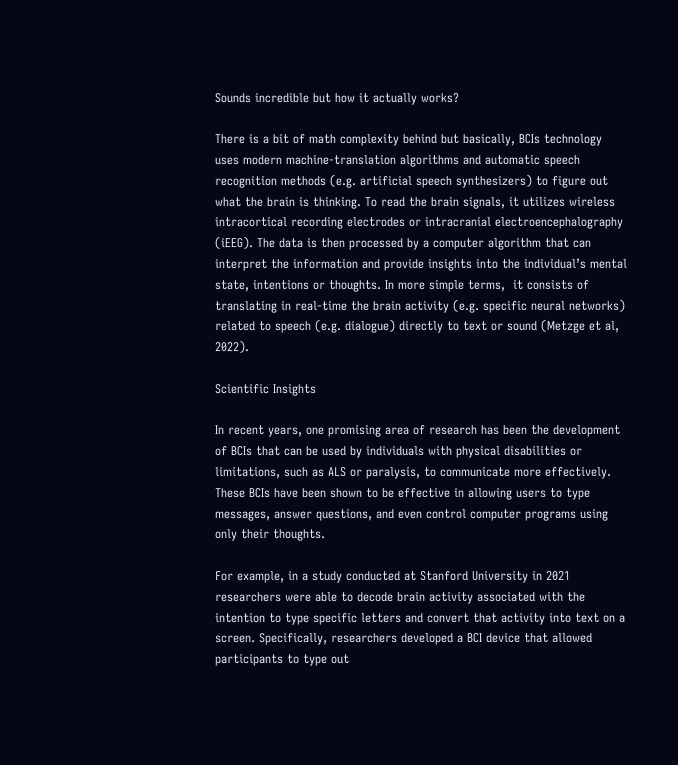Sounds incredible but how it actually works?

There is a bit of math complexity behind but basically, BCIs technology uses modern machine-translation algorithms and automatic speech recognition methods (e.g. artificial speech synthesizers) to figure out what the brain is thinking. To read the brain signals, it utilizes wireless intracortical recording electrodes or intracranial electroencephalography (iEEG). The data is then processed by a computer algorithm that can interpret the information and provide insights into the individual’s mental state, intentions or thoughts. In more simple terms,  it consists of translating in real-time the brain activity (e.g. specific neural networks) related to speech (e.g. dialogue) directly to text or sound (Metzge et al, 2022).

Scientific Insights

In recent years, one promising area of research has been the development of BCIs that can be used by individuals with physical disabilities or limitations, such as ALS or paralysis, to communicate more effectively. These BCIs have been shown to be effective in allowing users to type messages, answer questions, and even control computer programs using only their thoughts.

For example, in a study conducted at Stanford University in 2021 researchers were able to decode brain activity associated with the intention to type specific letters and convert that activity into text on a screen. Specifically, researchers developed a BCI device that allowed participants to type out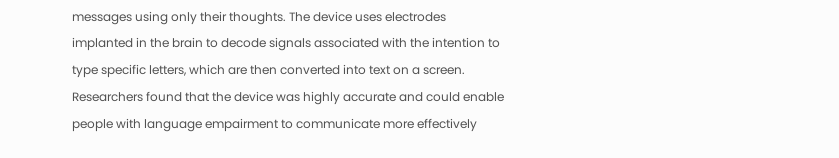messages using only their thoughts. The device uses electrodes implanted in the brain to decode signals associated with the intention to type specific letters, which are then converted into text on a screen. Researchers found that the device was highly accurate and could enable people with language empairment to communicate more effectively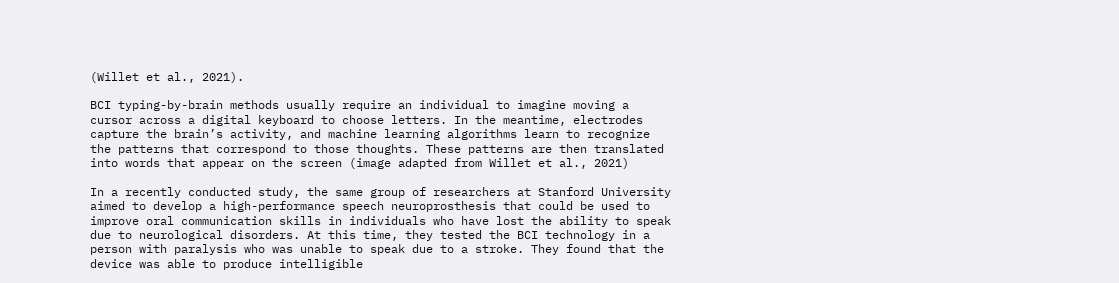(Willet et al., 2021).

BCI typing-by-brain methods usually require an individual to imagine moving a cursor across a digital keyboard to choose letters. In the meantime, electrodes capture the brain’s activity, and machine learning algorithms learn to recognize the patterns that correspond to those thoughts. These patterns are then translated into words that appear on the screen (image adapted from Willet et al., 2021)

In a recently conducted study, the same group of researchers at Stanford University aimed to develop a high-performance speech neuroprosthesis that could be used to improve oral communication skills in individuals who have lost the ability to speak due to neurological disorders. At this time, they tested the BCI technology in a person with paralysis who was unable to speak due to a stroke. They found that the device was able to produce intelligible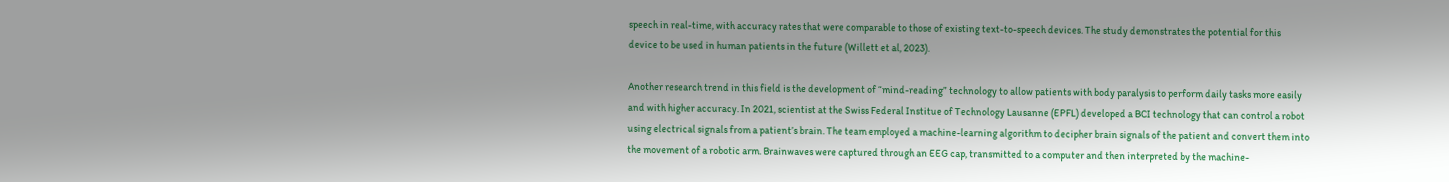speech in real-time, with accuracy rates that were comparable to those of existing text-to-speech devices. The study demonstrates the potential for this device to be used in human patients in the future (Willett et al, 2023).

Another research trend in this field is the development of “mind-reading” technology to allow patients with body paralysis to perform daily tasks more easily and with higher accuracy. In 2021, scientist at the Swiss Federal Institue of Technology Lausanne (EPFL) developed a BCI technology that can control a robot using electrical signals from a patient’s brain. The team employed a machine-learning algorithm to decipher brain signals of the patient and convert them into the movement of a robotic arm. Brainwaves were captured through an EEG cap, transmitted to a computer and then interpreted by the machine-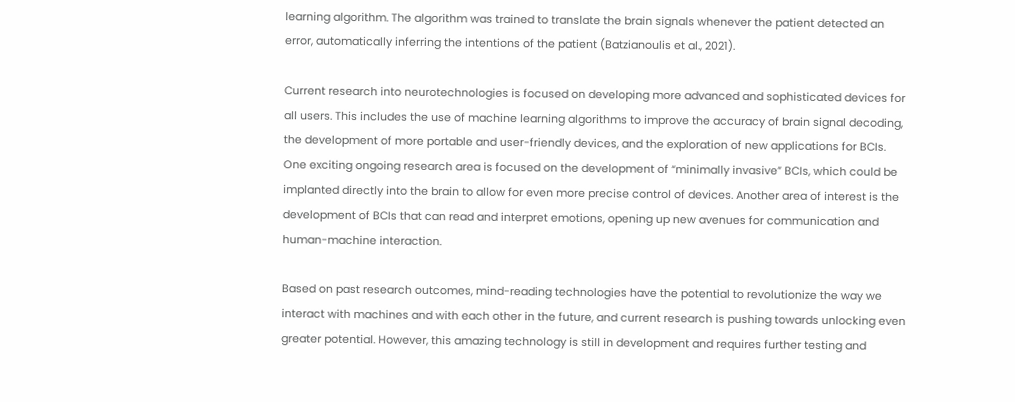learning algorithm. The algorithm was trained to translate the brain signals whenever the patient detected an error, automatically inferring the intentions of the patient (Batzianoulis et al., 2021).

Current research into neurotechnologies is focused on developing more advanced and sophisticated devices for all users. This includes the use of machine learning algorithms to improve the accuracy of brain signal decoding, the development of more portable and user-friendly devices, and the exploration of new applications for BCIs. One exciting ongoing research area is focused on the development of “minimally invasive” BCIs, which could be implanted directly into the brain to allow for even more precise control of devices. Another area of interest is the development of BCIs that can read and interpret emotions, opening up new avenues for communication and human-machine interaction.

Based on past research outcomes, mind-reading technologies have the potential to revolutionize the way we interact with machines and with each other in the future, and current research is pushing towards unlocking even greater potential. However, this amazing technology is still in development and requires further testing and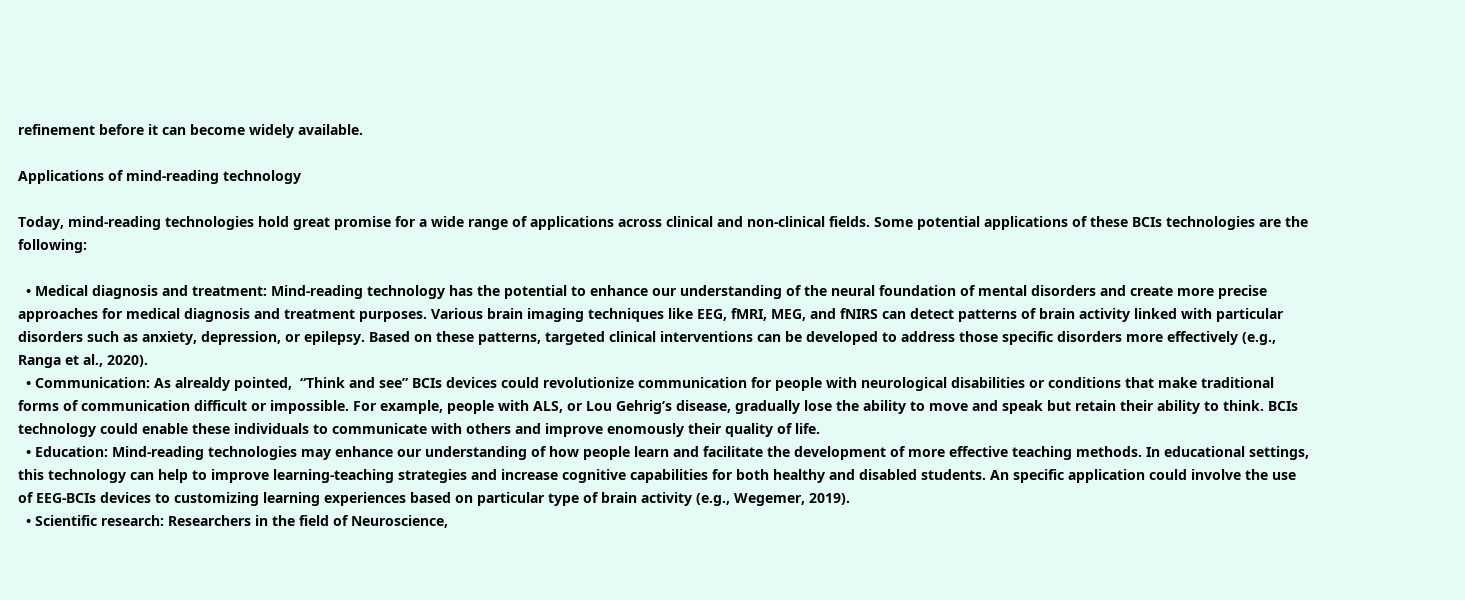refinement before it can become widely available.

Applications of mind-reading technology

Today, mind-reading technologies hold great promise for a wide range of applications across clinical and non-clinical fields. Some potential applications of these BCIs technologies are the following:

  • Medical diagnosis and treatment: Mind-reading technology has the potential to enhance our understanding of the neural foundation of mental disorders and create more precise approaches for medical diagnosis and treatment purposes. Various brain imaging techniques like EEG, fMRI, MEG, and fNIRS can detect patterns of brain activity linked with particular disorders such as anxiety, depression, or epilepsy. Based on these patterns, targeted clinical interventions can be developed to address those specific disorders more effectively (e.g., Ranga et al., 2020).
  • Communication: As alrealdy pointed,  “Think and see” BCIs devices could revolutionize communication for people with neurological disabilities or conditions that make traditional forms of communication difficult or impossible. For example, people with ALS, or Lou Gehrig’s disease, gradually lose the ability to move and speak but retain their ability to think. BCIs technology could enable these individuals to communicate with others and improve enomously their quality of life.
  • Education: Mind-reading technologies may enhance our understanding of how people learn and facilitate the development of more effective teaching methods. In educational settings, this technology can help to improve learning-teaching strategies and increase cognitive capabilities for both healthy and disabled students. An specific application could involve the use of EEG-BCIs devices to customizing learning experiences based on particular type of brain activity (e.g., Wegemer, 2019).
  • Scientific research: Researchers in the field of Neuroscience,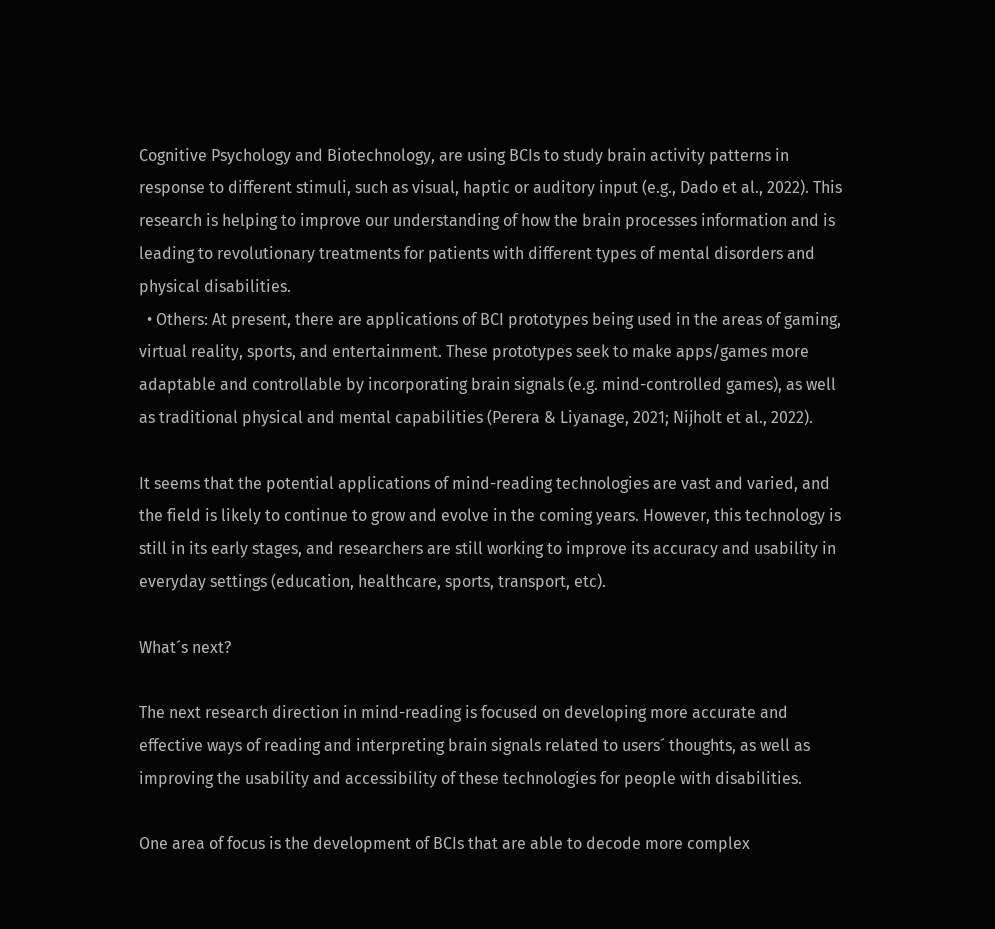Cognitive Psychology and Biotechnology, are using BCIs to study brain activity patterns in response to different stimuli, such as visual, haptic or auditory input (e.g., Dado et al., 2022). This research is helping to improve our understanding of how the brain processes information and is leading to revolutionary treatments for patients with different types of mental disorders and physical disabilities.
  • Others: At present, there are applications of BCI prototypes being used in the areas of gaming, virtual reality, sports, and entertainment. These prototypes seek to make apps/games more adaptable and controllable by incorporating brain signals (e.g. mind-controlled games), as well as traditional physical and mental capabilities (Perera & Liyanage, 2021; Nijholt et al., 2022).

It seems that the potential applications of mind-reading technologies are vast and varied, and the field is likely to continue to grow and evolve in the coming years. However, this technology is still in its early stages, and researchers are still working to improve its accuracy and usability in everyday settings (education, healthcare, sports, transport, etc).

What´s next?

The next research direction in mind-reading is focused on developing more accurate and effective ways of reading and interpreting brain signals related to users´ thoughts, as well as improving the usability and accessibility of these technologies for people with disabilities.

One area of focus is the development of BCIs that are able to decode more complex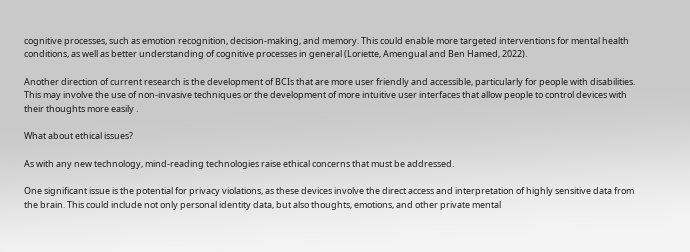cognitive processes, such as emotion recognition, decision-making, and memory. This could enable more targeted interventions for mental health conditions, as well as better understanding of cognitive processes in general (Loriette, Amengual and Ben Hamed, 2022).

Another direction of current research is the development of BCIs that are more user friendly and accessible, particularly for people with disabilities. This may involve the use of non-invasive techniques or the development of more intuitive user interfaces that allow people to control devices with their thoughts more easily .

What about ethical issues?

As with any new technology, mind-reading technologies raise ethical concerns that must be addressed.

One significant issue is the potential for privacy violations, as these devices involve the direct access and interpretation of highly sensitive data from the brain. This could include not only personal identity data, but also thoughts, emotions, and other private mental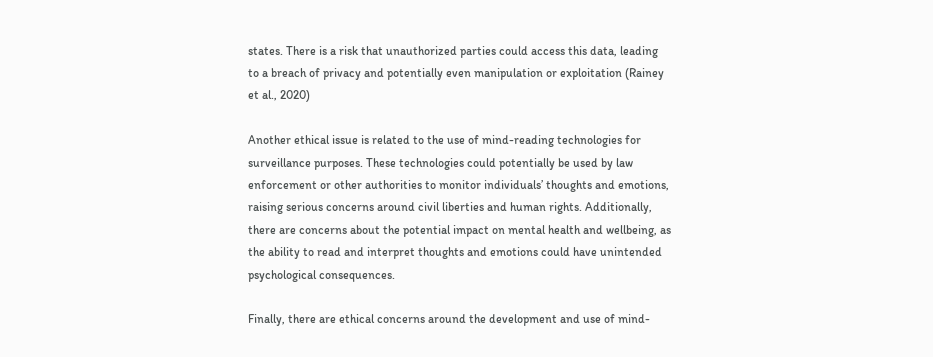states. There is a risk that unauthorized parties could access this data, leading to a breach of privacy and potentially even manipulation or exploitation (Rainey et al., 2020)

Another ethical issue is related to the use of mind-reading technologies for surveillance purposes. These technologies could potentially be used by law enforcement or other authorities to monitor individuals’ thoughts and emotions, raising serious concerns around civil liberties and human rights. Additionally, there are concerns about the potential impact on mental health and wellbeing, as the ability to read and interpret thoughts and emotions could have unintended psychological consequences.

Finally, there are ethical concerns around the development and use of mind-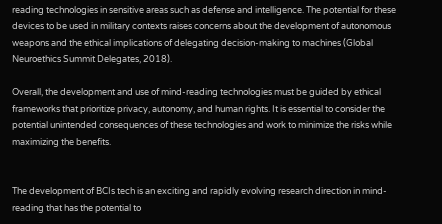reading technologies in sensitive areas such as defense and intelligence. The potential for these devices to be used in military contexts raises concerns about the development of autonomous weapons and the ethical implications of delegating decision-making to machines (Global Neuroethics Summit Delegates, 2018).

Overall, the development and use of mind-reading technologies must be guided by ethical frameworks that prioritize privacy, autonomy, and human rights. It is essential to consider the potential unintended consequences of these technologies and work to minimize the risks while maximizing the benefits.


The development of BCIs tech is an exciting and rapidly evolving research direction in mind-reading that has the potential to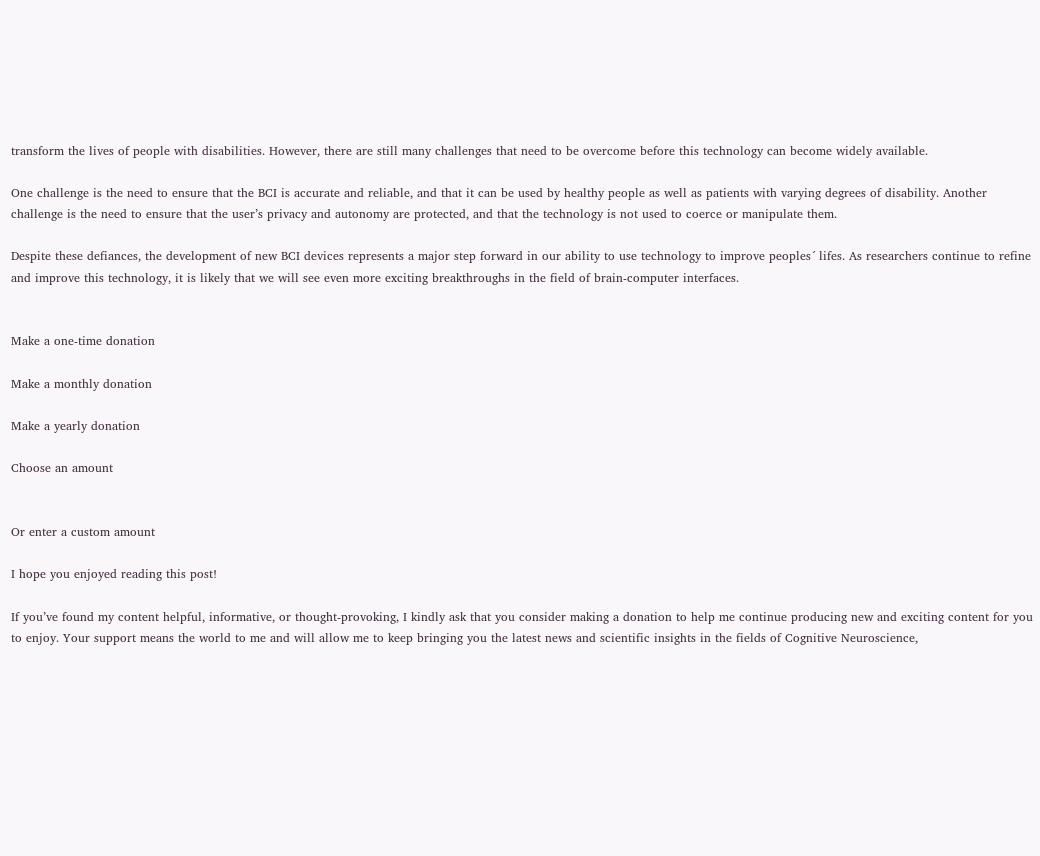transform the lives of people with disabilities. However, there are still many challenges that need to be overcome before this technology can become widely available.

One challenge is the need to ensure that the BCI is accurate and reliable, and that it can be used by healthy people as well as patients with varying degrees of disability. Another challenge is the need to ensure that the user’s privacy and autonomy are protected, and that the technology is not used to coerce or manipulate them.

Despite these defiances, the development of new BCI devices represents a major step forward in our ability to use technology to improve peoples´ lifes. As researchers continue to refine and improve this technology, it is likely that we will see even more exciting breakthroughs in the field of brain-computer interfaces.


Make a one-time donation

Make a monthly donation

Make a yearly donation

Choose an amount


Or enter a custom amount

I hope you enjoyed reading this post!

If you’ve found my content helpful, informative, or thought-provoking, I kindly ask that you consider making a donation to help me continue producing new and exciting content for you to enjoy. Your support means the world to me and will allow me to keep bringing you the latest news and scientific insights in the fields of Cognitive Neuroscience,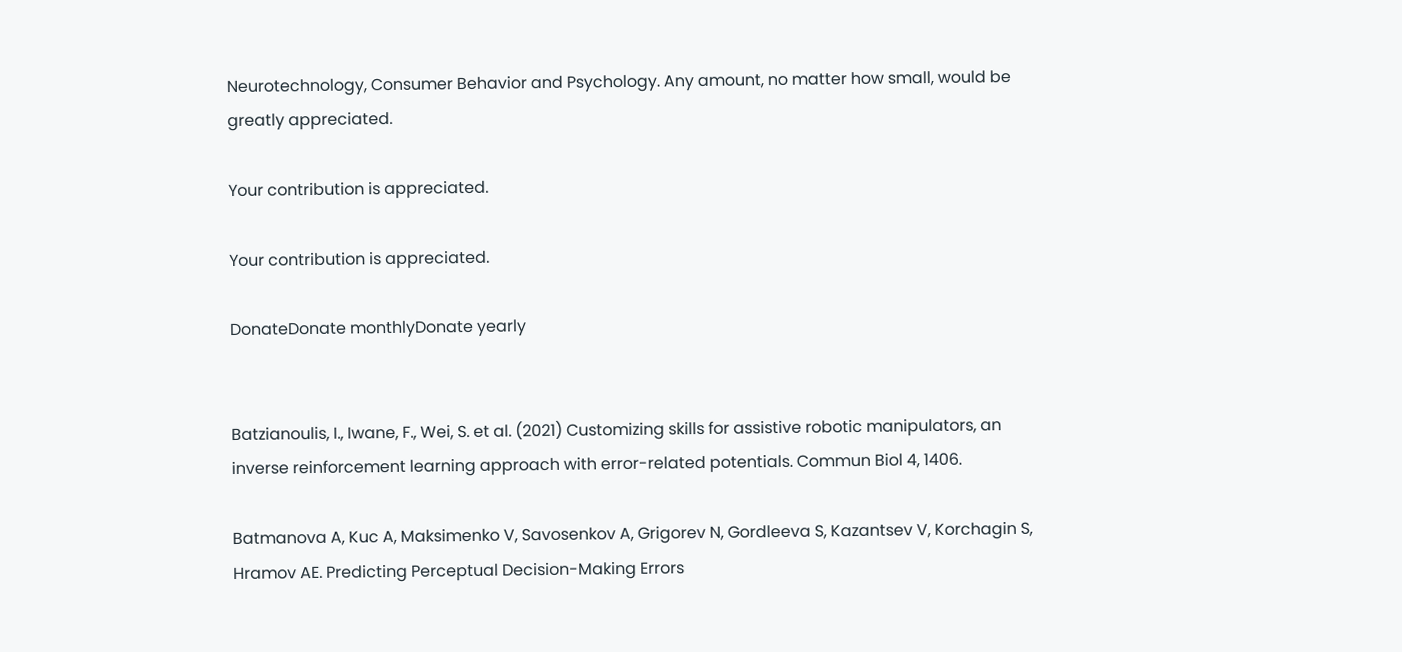Neurotechnology, Consumer Behavior and Psychology. Any amount, no matter how small, would be greatly appreciated.

Your contribution is appreciated.

Your contribution is appreciated.

DonateDonate monthlyDonate yearly


Batzianoulis, I., Iwane, F., Wei, S. et al. (2021) Customizing skills for assistive robotic manipulators, an inverse reinforcement learning approach with error-related potentials. Commun Biol 4, 1406.

Batmanova A, Kuc A, Maksimenko V, Savosenkov A, Grigorev N, Gordleeva S, Kazantsev V, Korchagin S, Hramov AE. Predicting Perceptual Decision-Making Errors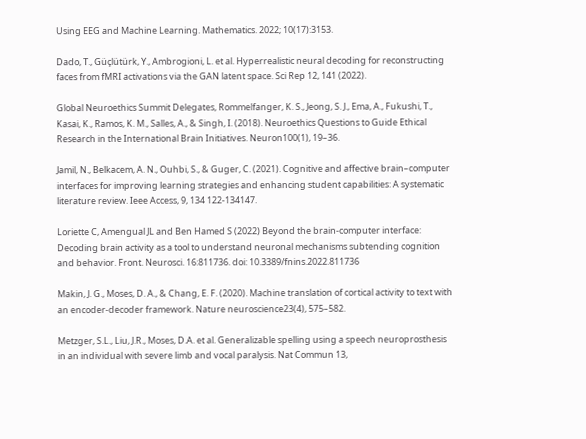Using EEG and Machine Learning. Mathematics. 2022; 10(17):3153.

Dado, T., Güçlütürk, Y., Ambrogioni, L. et al. Hyperrealistic neural decoding for reconstructing faces from fMRI activations via the GAN latent space. Sci Rep 12, 141 (2022).

Global Neuroethics Summit Delegates, Rommelfanger, K. S., Jeong, S. J., Ema, A., Fukushi, T., Kasai, K., Ramos, K. M., Salles, A., & Singh, I. (2018). Neuroethics Questions to Guide Ethical Research in the International Brain Initiatives. Neuron100(1), 19–36.

Jamil, N., Belkacem, A. N., Ouhbi, S., & Guger, C. (2021). Cognitive and affective brain–computer interfaces for improving learning strategies and enhancing student capabilities: A systematic literature review. Ieee Access, 9, 134 122-134147.

Loriette C, Amengual JL and Ben Hamed S (2022) Beyond the brain-computer interface: Decoding brain activity as a tool to understand neuronal mechanisms subtending cognition and behavior. Front. Neurosci. 16:811736. doi: 10.3389/fnins.2022.811736

Makin, J. G., Moses, D. A., & Chang, E. F. (2020). Machine translation of cortical activity to text with an encoder-decoder framework. Nature neuroscience23(4), 575–582.

Metzger, S.L., Liu, J.R., Moses, D.A. et al. Generalizable spelling using a speech neuroprosthesis in an individual with severe limb and vocal paralysis. Nat Commun 13,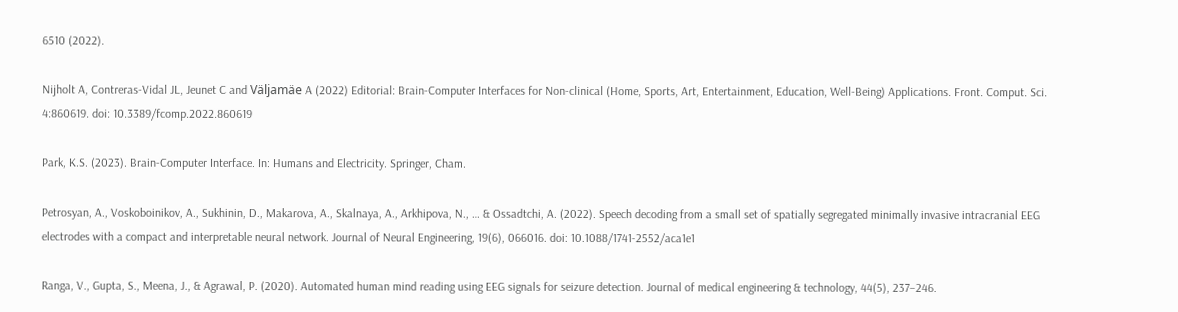6510 (2022).

Nijholt A, Contreras-Vidal JL, Jeunet C and Väljamäe A (2022) Editorial: Brain-Computer Interfaces for Non-clinical (Home, Sports, Art, Entertainment, Education, Well-Being) Applications. Front. Comput. Sci. 4:860619. doi: 10.3389/fcomp.2022.860619

Park, K.S. (2023). Brain-Computer Interface. In: Humans and Electricity. Springer, Cham.

Petrosyan, A., Voskoboinikov, A., Sukhinin, D., Makarova, A., Skalnaya, A., Arkhipova, N., … & Ossadtchi, A. (2022). Speech decoding from a small set of spatially segregated minimally invasive intracranial EEG electrodes with a compact and interpretable neural network. Journal of Neural Engineering, 19(6), 066016. doi: 10.1088/1741-2552/aca1e1

Ranga, V., Gupta, S., Meena, J., & Agrawal, P. (2020). Automated human mind reading using EEG signals for seizure detection. Journal of medical engineering & technology, 44(5), 237–246.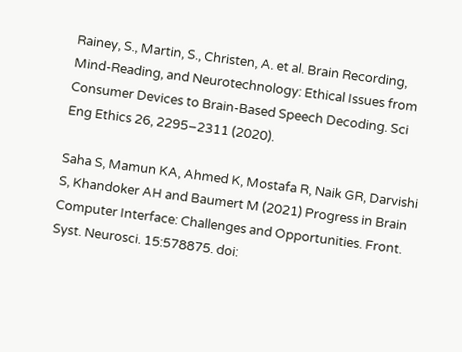Rainey, S., Martin, S., Christen, A. et al. Brain Recording, Mind-Reading, and Neurotechnology: Ethical Issues from Consumer Devices to Brain-Based Speech Decoding. Sci Eng Ethics 26, 2295–2311 (2020).

Saha S, Mamun KA, Ahmed K, Mostafa R, Naik GR, Darvishi S, Khandoker AH and Baumert M (2021) Progress in Brain Computer Interface: Challenges and Opportunities. Front. Syst. Neurosci. 15:578875. doi: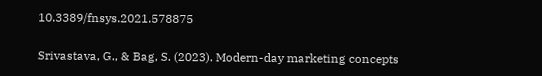10.3389/fnsys.2021.578875

Srivastava, G., & Bag, S. (2023). Modern-day marketing concepts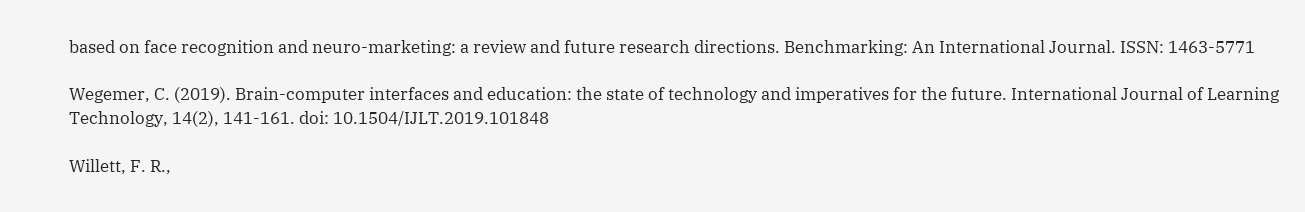based on face recognition and neuro-marketing: a review and future research directions. Benchmarking: An International Journal. ISSN: 1463-5771

Wegemer, C. (2019). Brain-computer interfaces and education: the state of technology and imperatives for the future. International Journal of Learning Technology, 14(2), 141-161. doi: 10.1504/IJLT.2019.101848

Willett, F. R.,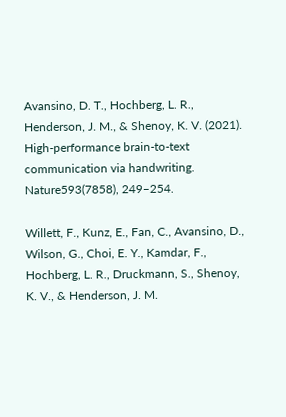Avansino, D. T., Hochberg, L. R., Henderson, J. M., & Shenoy, K. V. (2021). High-performance brain-to-text communication via handwriting. Nature593(7858), 249–254.

Willett, F., Kunz, E., Fan, C., Avansino, D., Wilson, G., Choi, E. Y., Kamdar, F., Hochberg, L. R., Druckmann, S., Shenoy, K. V., & Henderson, J. M.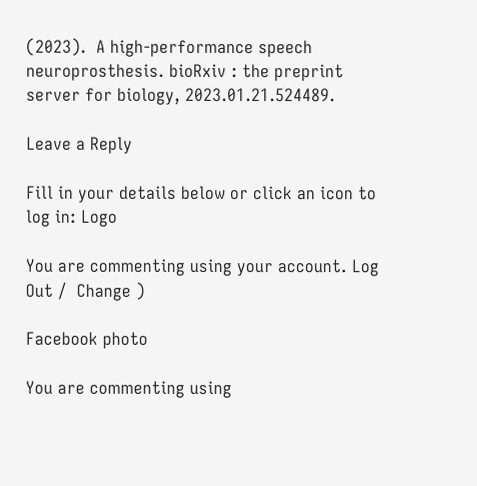(2023).  A high-performance speech neuroprosthesis. bioRxiv : the preprint server for biology, 2023.01.21.524489.

Leave a Reply

Fill in your details below or click an icon to log in: Logo

You are commenting using your account. Log Out /  Change )

Facebook photo

You are commenting using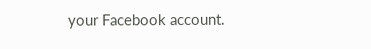your Facebook account.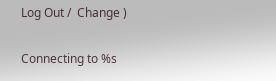Log Out /  Change )

Connecting to %s